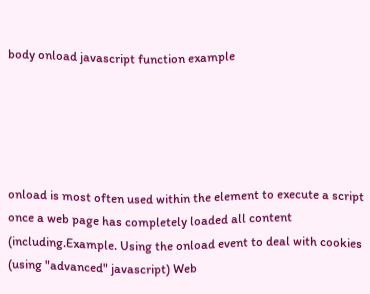body onload javascript function example





onload is most often used within the element to execute a script once a web page has completely loaded all content (including.Example. Using the onload event to deal with cookies (using "advanced" javascript) Web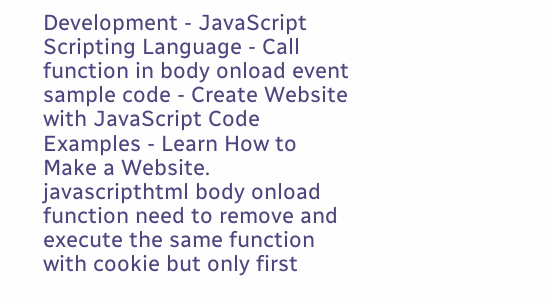Development - JavaScript Scripting Language - Call function in body onload event sample code - Create Website with JavaScript Code Examples - Learn How to Make a Website. javascripthtml body onload function need to remove and execute the same function with cookie but only first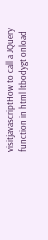visitjavascriptHow to call a JQuery function in html ltbodygt onload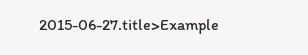2015-06-27.title>Example